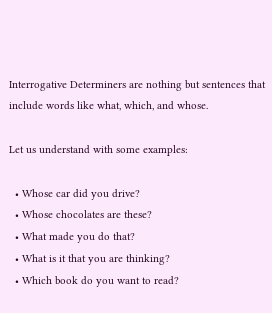Interrogative Determiners are nothing but sentences that include words like what, which, and whose.

Let us understand with some examples:

  • Whose car did you drive?
  • Whose chocolates are these?
  • What made you do that?
  • What is it that you are thinking?
  • Which book do you want to read?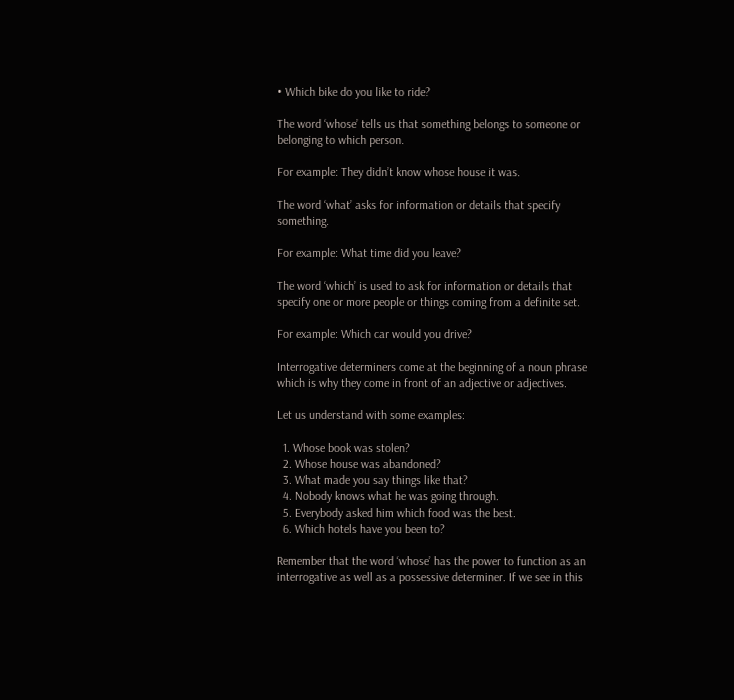• Which bike do you like to ride?

The word ‘whose’ tells us that something belongs to someone or belonging to which person.

For example: They didn’t know whose house it was.

The word ‘what’ asks for information or details that specify something.

For example: What time did you leave?

The word ‘which’ is used to ask for information or details that specify one or more people or things coming from a definite set.

For example: Which car would you drive?

Interrogative determiners come at the beginning of a noun phrase which is why they come in front of an adjective or adjectives.

Let us understand with some examples:

  1. Whose book was stolen?
  2. Whose house was abandoned?
  3. What made you say things like that?
  4. Nobody knows what he was going through.
  5. Everybody asked him which food was the best.
  6. Which hotels have you been to?

Remember that the word ‘whose’ has the power to function as an interrogative as well as a possessive determiner. If we see in this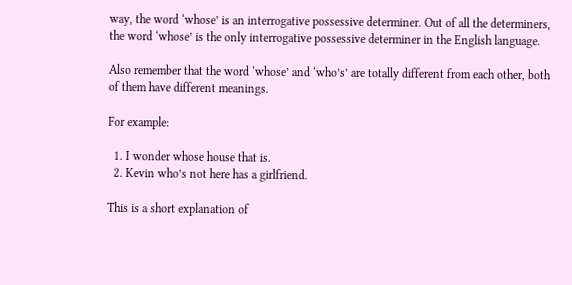way, the word ‘whose’ is an interrogative possessive determiner. Out of all the determiners, the word ‘whose’ is the only interrogative possessive determiner in the English language.

Also remember that the word ‘whose’ and ‘who’s’ are totally different from each other, both of them have different meanings.

For example:

  1. I wonder whose house that is.
  2. Kevin who’s not here has a girlfriend.

This is a short explanation of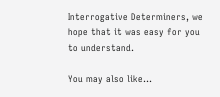Interrogative Determiners, we hope that it was easy for you to understand.

You may also like...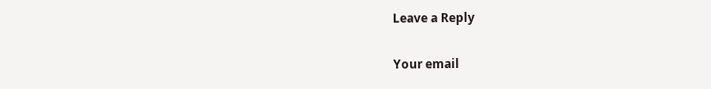Leave a Reply

Your email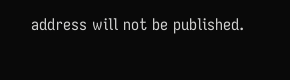address will not be published.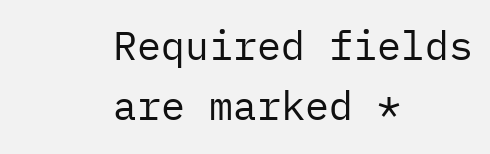Required fields are marked *